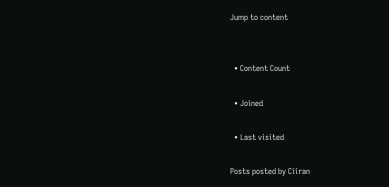Jump to content


  • Content Count

  • Joined

  • Last visited

Posts posted by Ciiran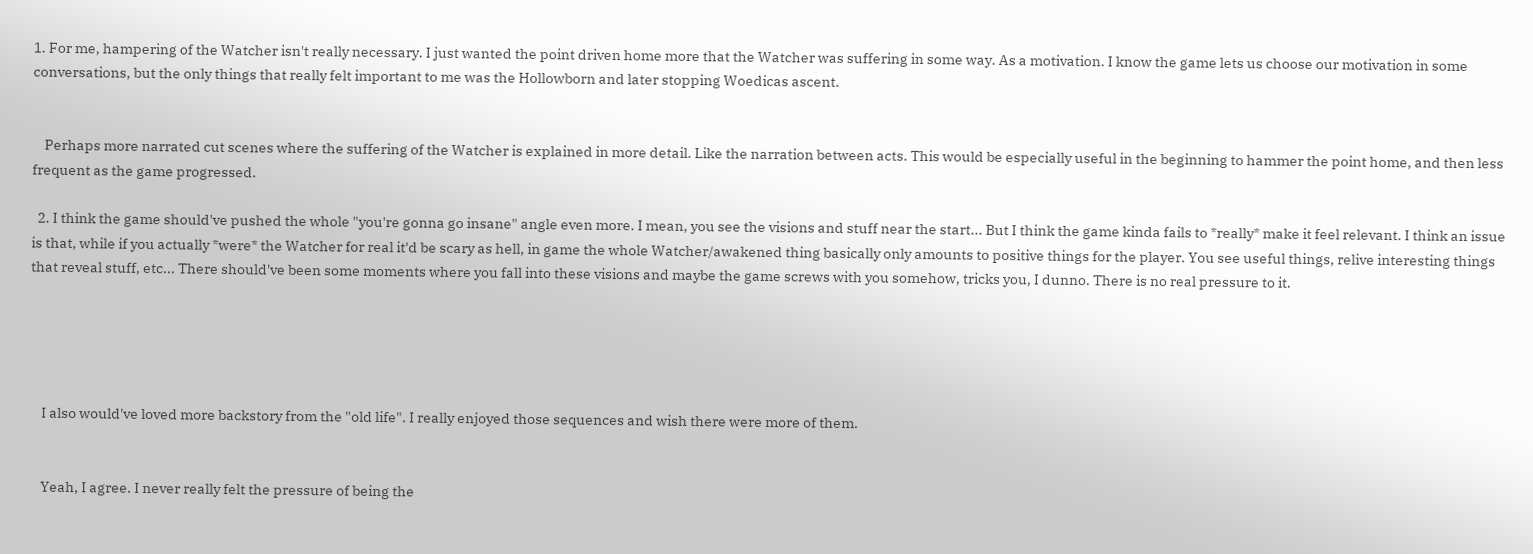1. For me, hampering of the Watcher isn't really necessary. I just wanted the point driven home more that the Watcher was suffering in some way. As a motivation. I know the game lets us choose our motivation in some conversations, but the only things that really felt important to me was the Hollowborn and later stopping Woedicas ascent.


    Perhaps more narrated cut scenes where the suffering of the Watcher is explained in more detail. Like the narration between acts. This would be especially useful in the beginning to hammer the point home, and then less frequent as the game progressed.

  2. I think the game should've pushed the whole "you're gonna go insane" angle even more. I mean, you see the visions and stuff near the start... But I think the game kinda fails to *really* make it feel relevant. I think an issue is that, while if you actually *were* the Watcher for real it'd be scary as hell, in game the whole Watcher/awakened thing basically only amounts to positive things for the player. You see useful things, relive interesting things that reveal stuff, etc... There should've been some moments where you fall into these visions and maybe the game screws with you somehow, tricks you, I dunno. There is no real pressure to it.





    I also would've loved more backstory from the "old life". I really enjoyed those sequences and wish there were more of them.


    Yeah, I agree. I never really felt the pressure of being the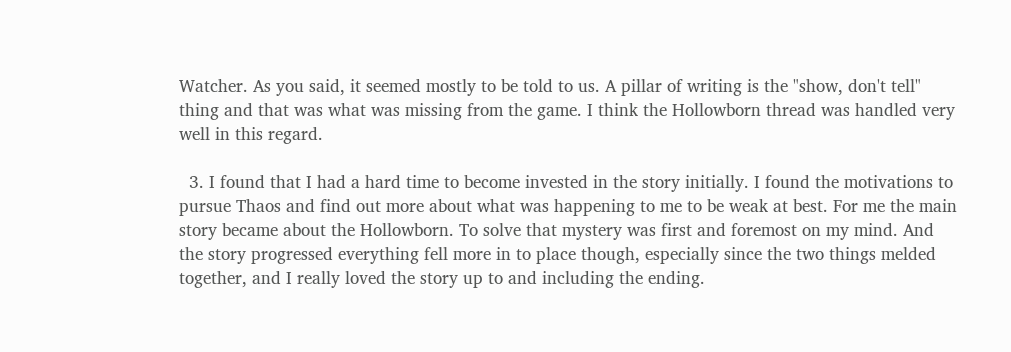Watcher. As you said, it seemed mostly to be told to us. A pillar of writing is the "show, don't tell" thing and that was what was missing from the game. I think the Hollowborn thread was handled very well in this regard.

  3. I found that I had a hard time to become invested in the story initially. I found the motivations to pursue Thaos and find out more about what was happening to me to be weak at best. For me the main story became about the Hollowborn. To solve that mystery was first and foremost on my mind. And the story progressed everything fell more in to place though, especially since the two things melded together, and I really loved the story up to and including the ending.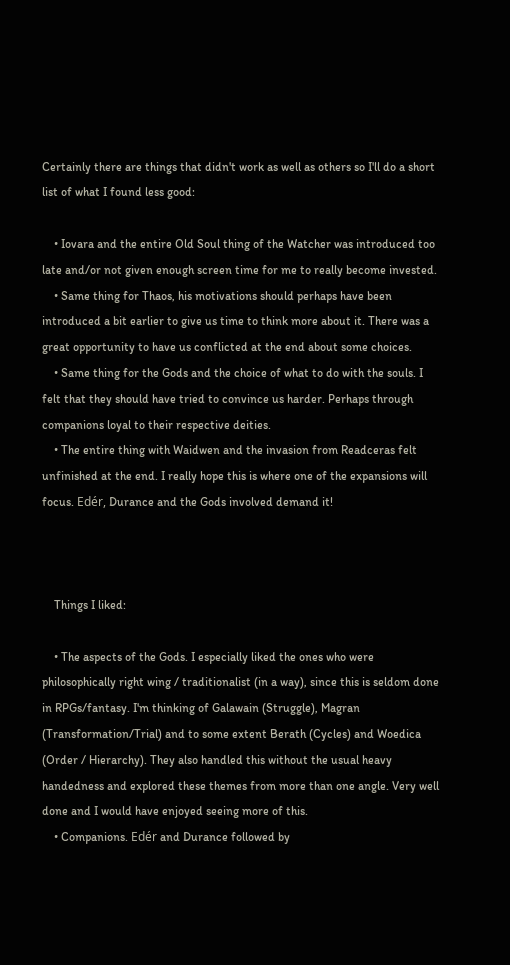Certainly there are things that didn't work as well as others so I'll do a short list of what I found less good:

    • Iovara and the entire Old Soul thing of the Watcher was introduced too late and/or not given enough screen time for me to really become invested.
    • Same thing for Thaos, his motivations should perhaps have been introduced a bit earlier to give us time to think more about it. There was a great opportunity to have us conflicted at the end about some choices.
    • Same thing for the Gods and the choice of what to do with the souls. I felt that they should have tried to convince us harder. Perhaps through companions loyal to their respective deities.
    • The entire thing with Waidwen and the invasion from Readceras felt unfinished at the end. I really hope this is where one of the expansions will focus. Edér, Durance and the Gods involved demand it!



    Things I liked:

    • The aspects of the Gods. I especially liked the ones who were philosophically right wing / traditionalist (in a way), since this is seldom done in RPGs/fantasy. I'm thinking of Galawain (Struggle), Magran (Transformation/Trial) and to some extent Berath (Cycles) and Woedica (Order / Hierarchy). They also handled this without the usual heavy handedness and explored these themes from more than one angle. Very well done and I would have enjoyed seeing more of this.
    • Companions. Edér and Durance followed by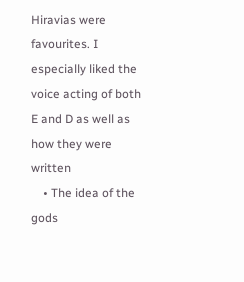Hiravias were favourites. I especially liked the voice acting of both E and D as well as how they were written
    • The idea of the gods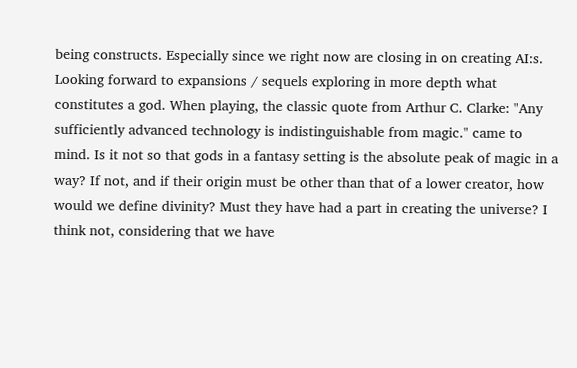being constructs. Especially since we right now are closing in on creating AI:s. Looking forward to expansions / sequels exploring in more depth what constitutes a god. When playing, the classic quote from Arthur C. Clarke: "Any sufficiently advanced technology is indistinguishable from magic." came to mind. Is it not so that gods in a fantasy setting is the absolute peak of magic in a way? If not, and if their origin must be other than that of a lower creator, how would we define divinity? Must they have had a part in creating the universe? I think not, considering that we have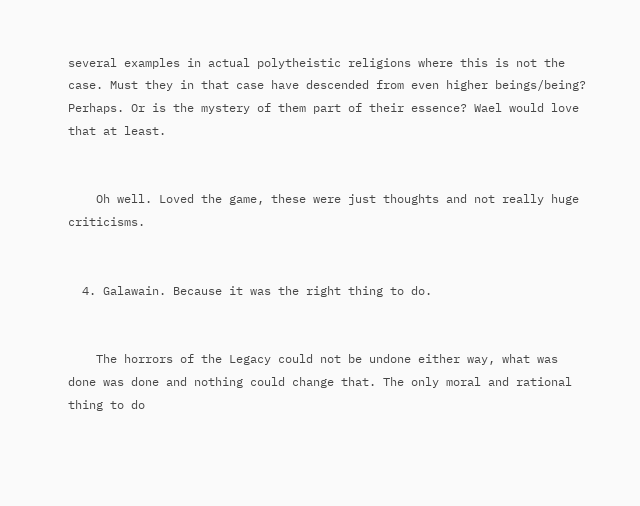several examples in actual polytheistic religions where this is not the case. Must they in that case have descended from even higher beings/being? Perhaps. Or is the mystery of them part of their essence? Wael would love that at least.


    Oh well. Loved the game, these were just thoughts and not really huge criticisms.


  4. Galawain. Because it was the right thing to do.


    The horrors of the Legacy could not be undone either way, what was done was done and nothing could change that. The only moral and rational thing to do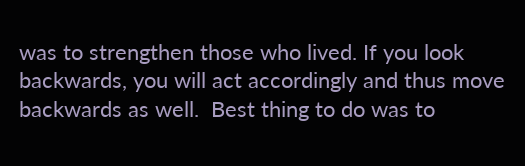was to strengthen those who lived. If you look backwards, you will act accordingly and thus move backwards as well.  Best thing to do was to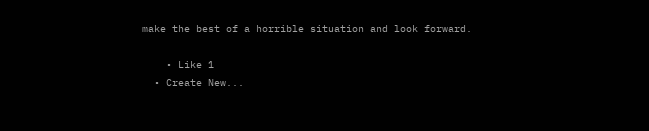make the best of a horrible situation and look forward.

    • Like 1
  • Create New...